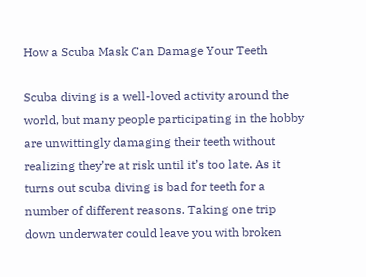How a Scuba Mask Can Damage Your Teeth

Scuba diving is a well-loved activity around the world, but many people participating in the hobby are unwittingly damaging their teeth without realizing they’re at risk until it’s too late. As it turns out scuba diving is bad for teeth for a number of different reasons. Taking one trip down underwater could leave you with broken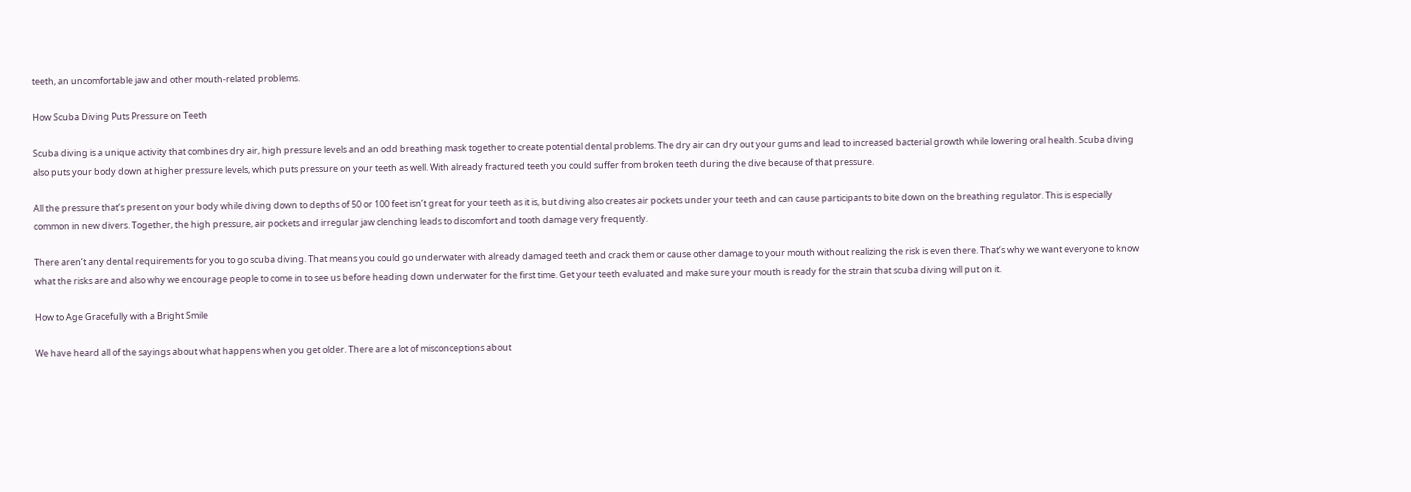teeth, an uncomfortable jaw and other mouth-related problems.

How Scuba Diving Puts Pressure on Teeth

Scuba diving is a unique activity that combines dry air, high pressure levels and an odd breathing mask together to create potential dental problems. The dry air can dry out your gums and lead to increased bacterial growth while lowering oral health. Scuba diving also puts your body down at higher pressure levels, which puts pressure on your teeth as well. With already fractured teeth you could suffer from broken teeth during the dive because of that pressure.

All the pressure that’s present on your body while diving down to depths of 50 or 100 feet isn’t great for your teeth as it is, but diving also creates air pockets under your teeth and can cause participants to bite down on the breathing regulator. This is especially common in new divers. Together, the high pressure, air pockets and irregular jaw clenching leads to discomfort and tooth damage very frequently.

There aren’t any dental requirements for you to go scuba diving. That means you could go underwater with already damaged teeth and crack them or cause other damage to your mouth without realizing the risk is even there. That’s why we want everyone to know what the risks are and also why we encourage people to come in to see us before heading down underwater for the first time. Get your teeth evaluated and make sure your mouth is ready for the strain that scuba diving will put on it.

How to Age Gracefully with a Bright Smile

We have heard all of the sayings about what happens when you get older. There are a lot of misconceptions about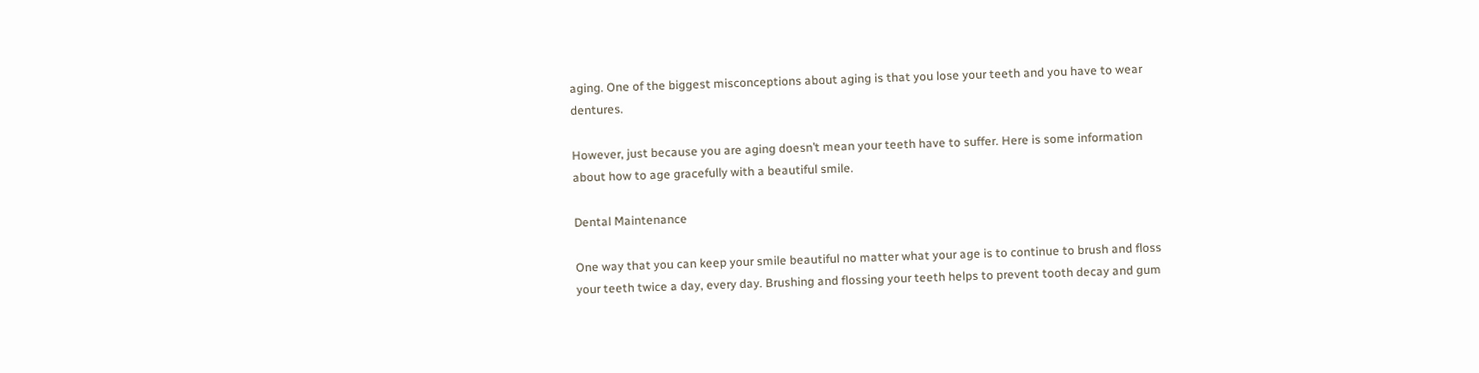aging. One of the biggest misconceptions about aging is that you lose your teeth and you have to wear dentures.

However, just because you are aging doesn’t mean your teeth have to suffer. Here is some information about how to age gracefully with a beautiful smile.

Dental Maintenance

One way that you can keep your smile beautiful no matter what your age is to continue to brush and floss your teeth twice a day, every day. Brushing and flossing your teeth helps to prevent tooth decay and gum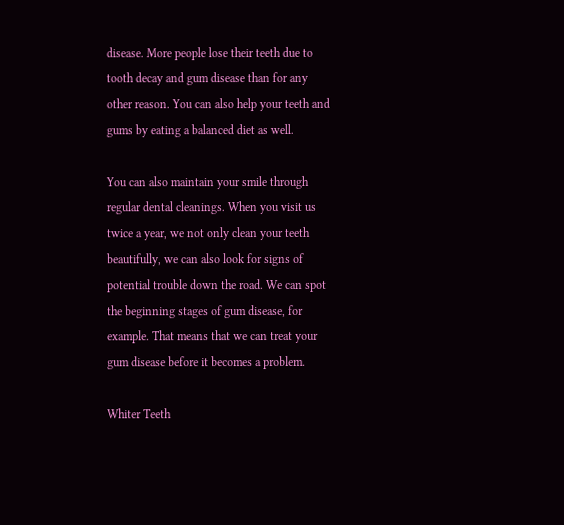disease. More people lose their teeth due to tooth decay and gum disease than for any other reason. You can also help your teeth and gums by eating a balanced diet as well.

You can also maintain your smile through regular dental cleanings. When you visit us twice a year, we not only clean your teeth beautifully, we can also look for signs of potential trouble down the road. We can spot the beginning stages of gum disease, for example. That means that we can treat your gum disease before it becomes a problem.

Whiter Teeth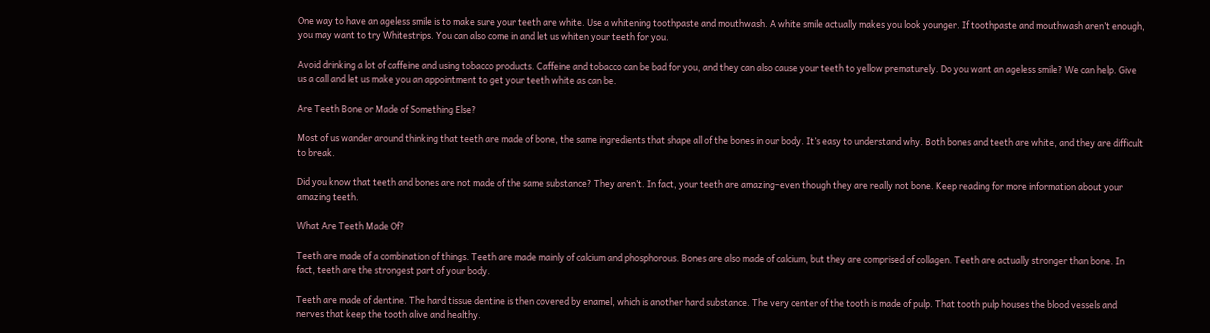One way to have an ageless smile is to make sure your teeth are white. Use a whitening toothpaste and mouthwash. A white smile actually makes you look younger. If toothpaste and mouthwash aren’t enough, you may want to try Whitestrips. You can also come in and let us whiten your teeth for you.

Avoid drinking a lot of caffeine and using tobacco products. Caffeine and tobacco can be bad for you, and they can also cause your teeth to yellow prematurely. Do you want an ageless smile? We can help. Give us a call and let us make you an appointment to get your teeth white as can be.

Are Teeth Bone or Made of Something Else?

Most of us wander around thinking that teeth are made of bone, the same ingredients that shape all of the bones in our body. It’s easy to understand why. Both bones and teeth are white, and they are difficult to break.

Did you know that teeth and bones are not made of the same substance? They aren’t. In fact, your teeth are amazing–even though they are really not bone. Keep reading for more information about your amazing teeth.

What Are Teeth Made Of?

Teeth are made of a combination of things. Teeth are made mainly of calcium and phosphorous. Bones are also made of calcium, but they are comprised of collagen. Teeth are actually stronger than bone. In fact, teeth are the strongest part of your body.

Teeth are made of dentine. The hard tissue dentine is then covered by enamel, which is another hard substance. The very center of the tooth is made of pulp. That tooth pulp houses the blood vessels and nerves that keep the tooth alive and healthy.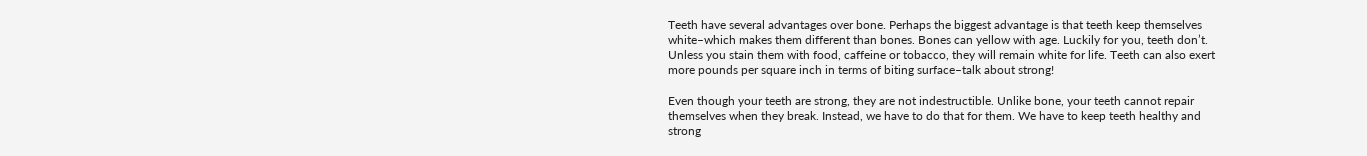Teeth have several advantages over bone. Perhaps the biggest advantage is that teeth keep themselves white–which makes them different than bones. Bones can yellow with age. Luckily for you, teeth don’t. Unless you stain them with food, caffeine or tobacco, they will remain white for life. Teeth can also exert more pounds per square inch in terms of biting surface–talk about strong!

Even though your teeth are strong, they are not indestructible. Unlike bone, your teeth cannot repair themselves when they break. Instead, we have to do that for them. We have to keep teeth healthy and strong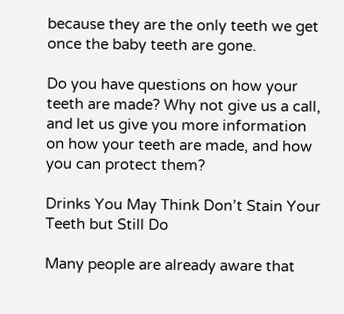because they are the only teeth we get once the baby teeth are gone.

Do you have questions on how your teeth are made? Why not give us a call, and let us give you more information on how your teeth are made, and how you can protect them?

Drinks You May Think Don’t Stain Your Teeth but Still Do

Many people are already aware that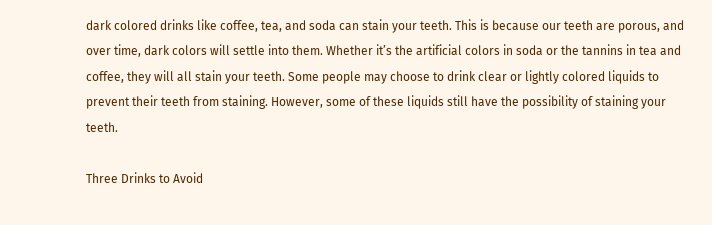dark colored drinks like coffee, tea, and soda can stain your teeth. This is because our teeth are porous, and over time, dark colors will settle into them. Whether it’s the artificial colors in soda or the tannins in tea and coffee, they will all stain your teeth. Some people may choose to drink clear or lightly colored liquids to prevent their teeth from staining. However, some of these liquids still have the possibility of staining your teeth.

Three Drinks to Avoid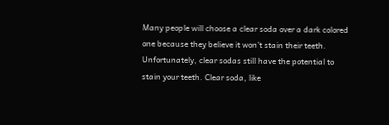Many people will choose a clear soda over a dark colored one because they believe it won’t stain their teeth. Unfortunately, clear sodas still have the potential to stain your teeth. Clear soda, like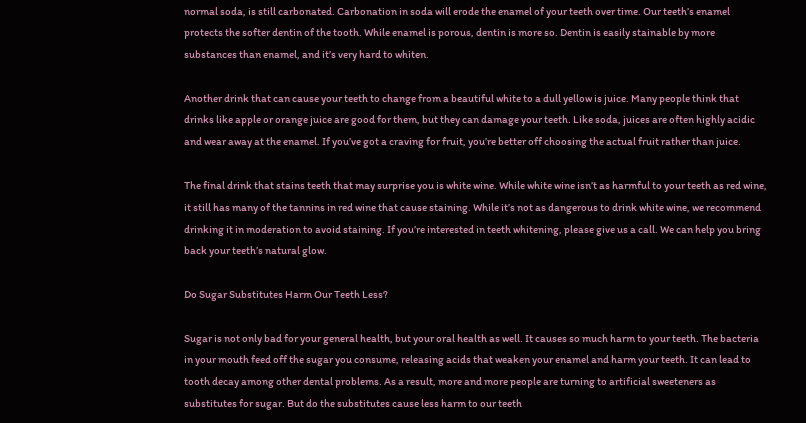normal soda, is still carbonated. Carbonation in soda will erode the enamel of your teeth over time. Our teeth’s enamel protects the softer dentin of the tooth. While enamel is porous, dentin is more so. Dentin is easily stainable by more substances than enamel, and it’s very hard to whiten.

Another drink that can cause your teeth to change from a beautiful white to a dull yellow is juice. Many people think that drinks like apple or orange juice are good for them, but they can damage your teeth. Like soda, juices are often highly acidic and wear away at the enamel. If you’ve got a craving for fruit, you’re better off choosing the actual fruit rather than juice.

The final drink that stains teeth that may surprise you is white wine. While white wine isn’t as harmful to your teeth as red wine, it still has many of the tannins in red wine that cause staining. While it’s not as dangerous to drink white wine, we recommend drinking it in moderation to avoid staining. If you’re interested in teeth whitening, please give us a call. We can help you bring back your teeth’s natural glow.

Do Sugar Substitutes Harm Our Teeth Less?

Sugar is not only bad for your general health, but your oral health as well. It causes so much harm to your teeth. The bacteria in your mouth feed off the sugar you consume, releasing acids that weaken your enamel and harm your teeth. It can lead to tooth decay among other dental problems. As a result, more and more people are turning to artificial sweeteners as substitutes for sugar. But do the substitutes cause less harm to our teeth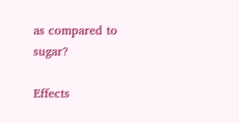as compared to sugar?

Effects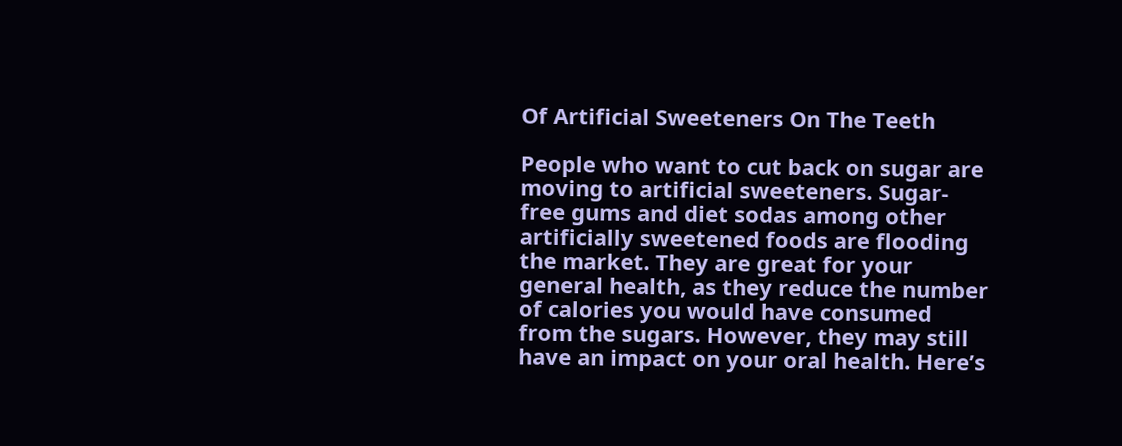Of Artificial Sweeteners On The Teeth

People who want to cut back on sugar are moving to artificial sweeteners. Sugar-free gums and diet sodas among other artificially sweetened foods are flooding the market. They are great for your general health, as they reduce the number of calories you would have consumed from the sugars. However, they may still have an impact on your oral health. Here’s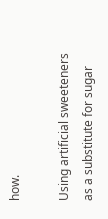how.

Using artificial sweeteners as a substitute for sugar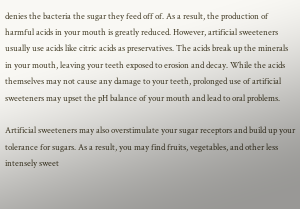denies the bacteria the sugar they feed off of. As a result, the production of harmful acids in your mouth is greatly reduced. However, artificial sweeteners usually use acids like citric acids as preservatives. The acids break up the minerals in your mouth, leaving your teeth exposed to erosion and decay. While the acids themselves may not cause any damage to your teeth, prolonged use of artificial sweeteners may upset the pH balance of your mouth and lead to oral problems.

Artificial sweeteners may also overstimulate your sugar receptors and build up your tolerance for sugars. As a result, you may find fruits, vegetables, and other less intensely sweet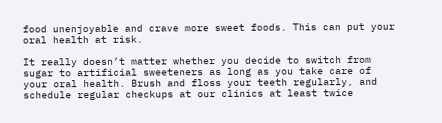food unenjoyable and crave more sweet foods. This can put your oral health at risk.

It really doesn’t matter whether you decide to switch from sugar to artificial sweeteners as long as you take care of your oral health. Brush and floss your teeth regularly, and schedule regular checkups at our clinics at least twice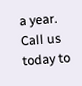a year. Call us today to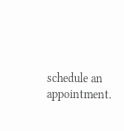schedule an appointment.